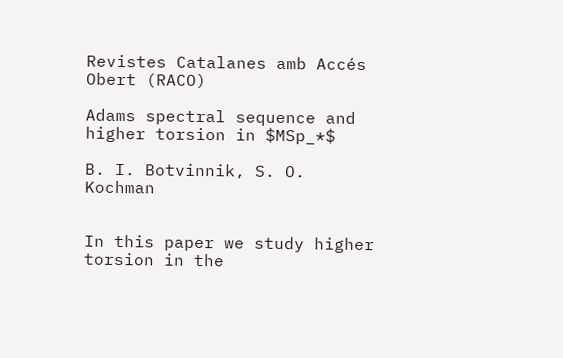Revistes Catalanes amb Accés Obert (RACO)

Adams spectral sequence and higher torsion in $MSp_*$

B. I. Botvinnik, S. O. Kochman


In this paper we study higher torsion in the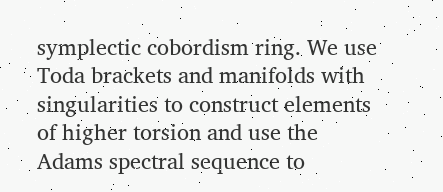symplectic cobordism ring. We use Toda brackets and manifolds with singularities to construct elements of higher torsion and use the Adams spectral sequence to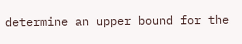determine an upper bound for the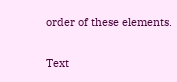order of these elements.

Text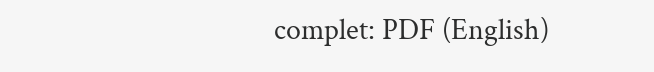complet: PDF (English)